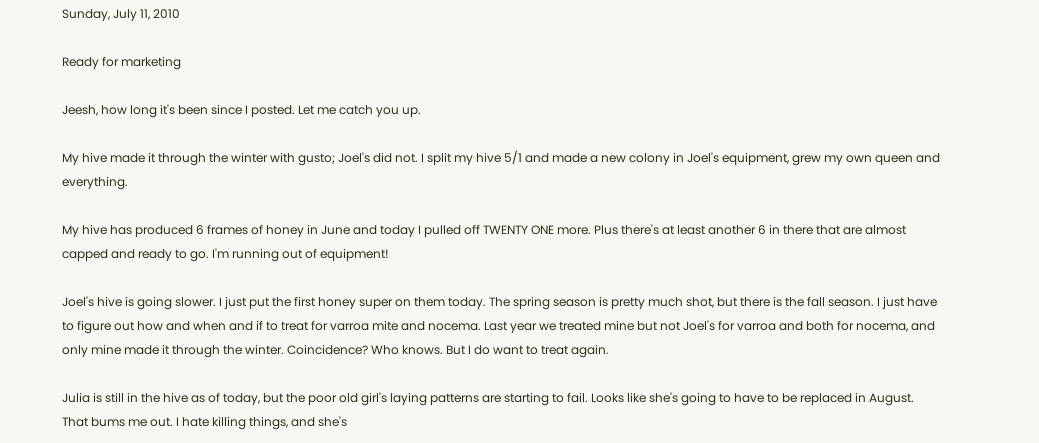Sunday, July 11, 2010

Ready for marketing

Jeesh, how long it's been since I posted. Let me catch you up.

My hive made it through the winter with gusto; Joel's did not. I split my hive 5/1 and made a new colony in Joel's equipment, grew my own queen and everything.

My hive has produced 6 frames of honey in June and today I pulled off TWENTY ONE more. Plus there's at least another 6 in there that are almost capped and ready to go. I'm running out of equipment!

Joel's hive is going slower. I just put the first honey super on them today. The spring season is pretty much shot, but there is the fall season. I just have to figure out how and when and if to treat for varroa mite and nocema. Last year we treated mine but not Joel's for varroa and both for nocema, and only mine made it through the winter. Coincidence? Who knows. But I do want to treat again.

Julia is still in the hive as of today, but the poor old girl's laying patterns are starting to fail. Looks like she's going to have to be replaced in August. That bums me out. I hate killing things, and she's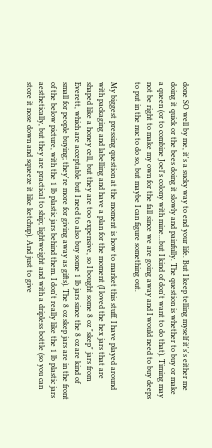done SO well by me, it's a sucky way to end your life. But I keep telling myself it's's either me doing it quick or the bees doing it slowly and painfully. The question is whether to buy or make a queen (or to combine Joel's colony with mine...but I kind of don't want to do that). Timing may not be right to make my own for the fall since we are going away and I would need to buy deeps to put in the nuc to do so, but maybe I can figure something out.

My biggest pressing question at the moment is how to market this stuff. I have played around with packaging and labelling and have a plan for the moment (I loved the hex jars that are shaped like a honey cell, but they are too expensive, so I bought some 8 oz "skep" jars from Everett, which are acceptable but I need to also buy some 1 lb jars since the 8 oz are kind of small for people buying; they're more for giving away as gifts). The 8 oz skep jars are in the front of the below picture, with the 1 lb plastic jars behind them. I don't really like the 1 lb plastic jars aesthetically, but they are practical to ship; lightweight and with a dripless bottle (so you can store it nose down and squeeze it like ketchup). And just to give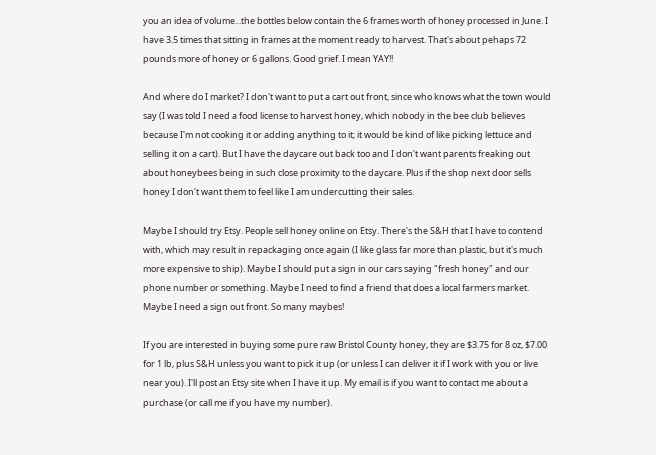you an idea of volume...the bottles below contain the 6 frames worth of honey processed in June. I have 3.5 times that sitting in frames at the moment ready to harvest. That's about pehaps 72 pounds more of honey or 6 gallons. Good grief. I mean YAY!!

And where do I market? I don't want to put a cart out front, since who knows what the town would say (I was told I need a food license to harvest honey, which nobody in the bee club believes because I'm not cooking it or adding anything to it; it would be kind of like picking lettuce and selling it on a cart). But I have the daycare out back too and I don't want parents freaking out about honeybees being in such close proximity to the daycare. Plus if the shop next door sells honey I don't want them to feel like I am undercutting their sales.

Maybe I should try Etsy. People sell honey online on Etsy. There's the S&H that I have to contend with, which may result in repackaging once again (I like glass far more than plastic, but it's much more expensive to ship). Maybe I should put a sign in our cars saying "fresh honey" and our phone number or something. Maybe I need to find a friend that does a local farmers market. Maybe I need a sign out front. So many maybes!

If you are interested in buying some pure raw Bristol County honey, they are $3.75 for 8 oz, $7.00 for 1 lb, plus S&H unless you want to pick it up (or unless I can deliver it if I work with you or live near you). I'll post an Etsy site when I have it up. My email is if you want to contact me about a purchase (or call me if you have my number).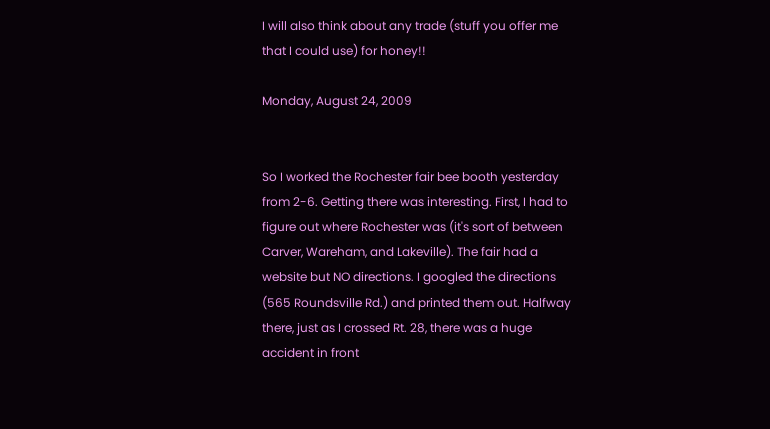I will also think about any trade (stuff you offer me that I could use) for honey!!

Monday, August 24, 2009


So I worked the Rochester fair bee booth yesterday from 2-6. Getting there was interesting. First, I had to figure out where Rochester was (it's sort of between Carver, Wareham, and Lakeville). The fair had a website but NO directions. I googled the directions (565 Roundsville Rd.) and printed them out. Halfway there, just as I crossed Rt. 28, there was a huge accident in front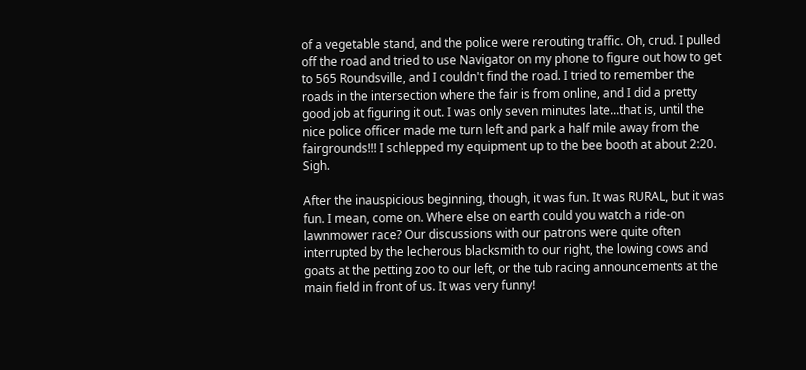of a vegetable stand, and the police were rerouting traffic. Oh, crud. I pulled off the road and tried to use Navigator on my phone to figure out how to get to 565 Roundsville, and I couldn't find the road. I tried to remember the roads in the intersection where the fair is from online, and I did a pretty good job at figuring it out. I was only seven minutes late...that is, until the nice police officer made me turn left and park a half mile away from the fairgrounds!!! I schlepped my equipment up to the bee booth at about 2:20. Sigh.

After the inauspicious beginning, though, it was fun. It was RURAL, but it was fun. I mean, come on. Where else on earth could you watch a ride-on lawnmower race? Our discussions with our patrons were quite often interrupted by the lecherous blacksmith to our right, the lowing cows and goats at the petting zoo to our left, or the tub racing announcements at the main field in front of us. It was very funny!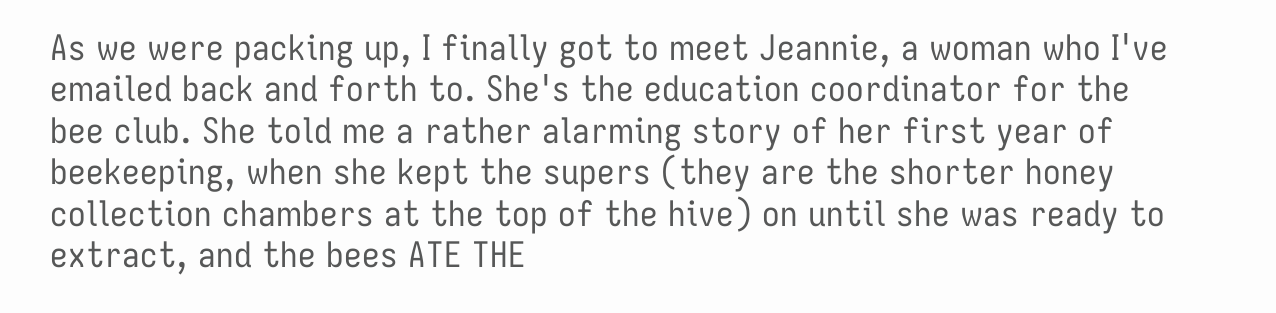As we were packing up, I finally got to meet Jeannie, a woman who I've emailed back and forth to. She's the education coordinator for the bee club. She told me a rather alarming story of her first year of beekeeping, when she kept the supers (they are the shorter honey collection chambers at the top of the hive) on until she was ready to extract, and the bees ATE THE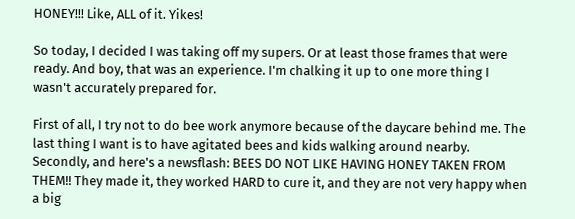HONEY!!! Like, ALL of it. Yikes!

So today, I decided I was taking off my supers. Or at least those frames that were ready. And boy, that was an experience. I'm chalking it up to one more thing I wasn't accurately prepared for.

First of all, I try not to do bee work anymore because of the daycare behind me. The last thing I want is to have agitated bees and kids walking around nearby. Secondly, and here's a newsflash: BEES DO NOT LIKE HAVING HONEY TAKEN FROM THEM!! They made it, they worked HARD to cure it, and they are not very happy when a big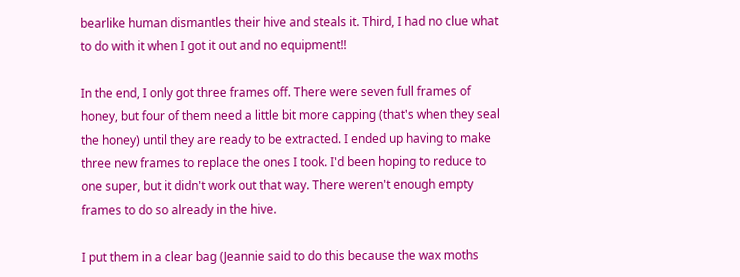bearlike human dismantles their hive and steals it. Third, I had no clue what to do with it when I got it out and no equipment!!

In the end, I only got three frames off. There were seven full frames of honey, but four of them need a little bit more capping (that's when they seal the honey) until they are ready to be extracted. I ended up having to make three new frames to replace the ones I took. I'd been hoping to reduce to one super, but it didn't work out that way. There weren't enough empty frames to do so already in the hive.

I put them in a clear bag (Jeannie said to do this because the wax moths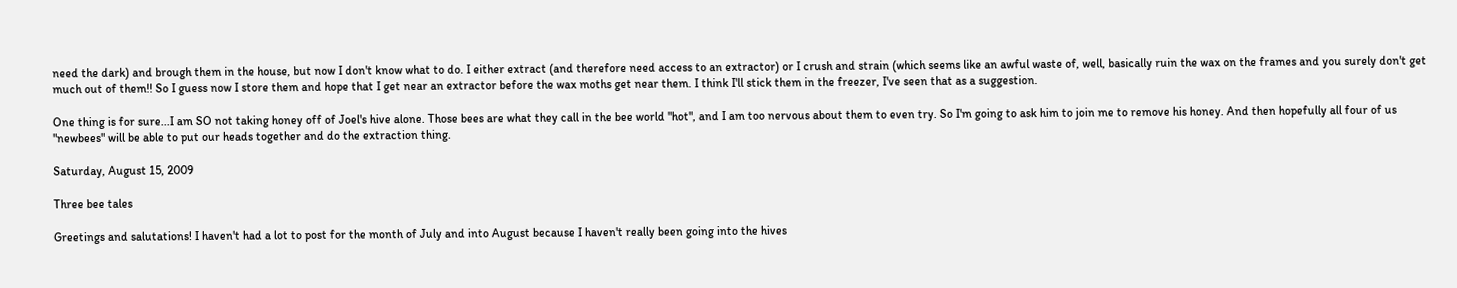need the dark) and brough them in the house, but now I don't know what to do. I either extract (and therefore need access to an extractor) or I crush and strain (which seems like an awful waste of, well, basically ruin the wax on the frames and you surely don't get much out of them!! So I guess now I store them and hope that I get near an extractor before the wax moths get near them. I think I'll stick them in the freezer, I've seen that as a suggestion.

One thing is for sure...I am SO not taking honey off of Joel's hive alone. Those bees are what they call in the bee world "hot", and I am too nervous about them to even try. So I'm going to ask him to join me to remove his honey. And then hopefully all four of us "newbees" will be able to put our heads together and do the extraction thing.

Saturday, August 15, 2009

Three bee tales

Greetings and salutations! I haven't had a lot to post for the month of July and into August because I haven't really been going into the hives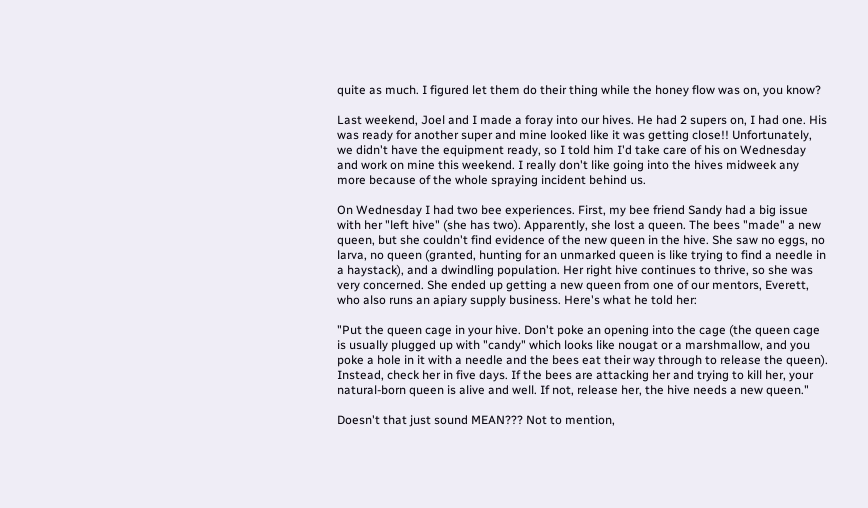quite as much. I figured let them do their thing while the honey flow was on, you know?

Last weekend, Joel and I made a foray into our hives. He had 2 supers on, I had one. His was ready for another super and mine looked like it was getting close!! Unfortunately, we didn't have the equipment ready, so I told him I'd take care of his on Wednesday and work on mine this weekend. I really don't like going into the hives midweek any more because of the whole spraying incident behind us.

On Wednesday I had two bee experiences. First, my bee friend Sandy had a big issue with her "left hive" (she has two). Apparently, she lost a queen. The bees "made" a new queen, but she couldn't find evidence of the new queen in the hive. She saw no eggs, no larva, no queen (granted, hunting for an unmarked queen is like trying to find a needle in a haystack), and a dwindling population. Her right hive continues to thrive, so she was very concerned. She ended up getting a new queen from one of our mentors, Everett, who also runs an apiary supply business. Here's what he told her:

"Put the queen cage in your hive. Don't poke an opening into the cage (the queen cage is usually plugged up with "candy" which looks like nougat or a marshmallow, and you poke a hole in it with a needle and the bees eat their way through to release the queen). Instead, check her in five days. If the bees are attacking her and trying to kill her, your natural-born queen is alive and well. If not, release her, the hive needs a new queen."

Doesn't that just sound MEAN??? Not to mention,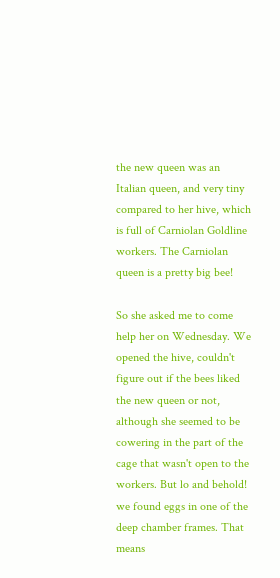the new queen was an Italian queen, and very tiny compared to her hive, which is full of Carniolan Goldline workers. The Carniolan queen is a pretty big bee!

So she asked me to come help her on Wednesday. We opened the hive, couldn't figure out if the bees liked the new queen or not, although she seemed to be cowering in the part of the cage that wasn't open to the workers. But lo and behold! we found eggs in one of the deep chamber frames. That means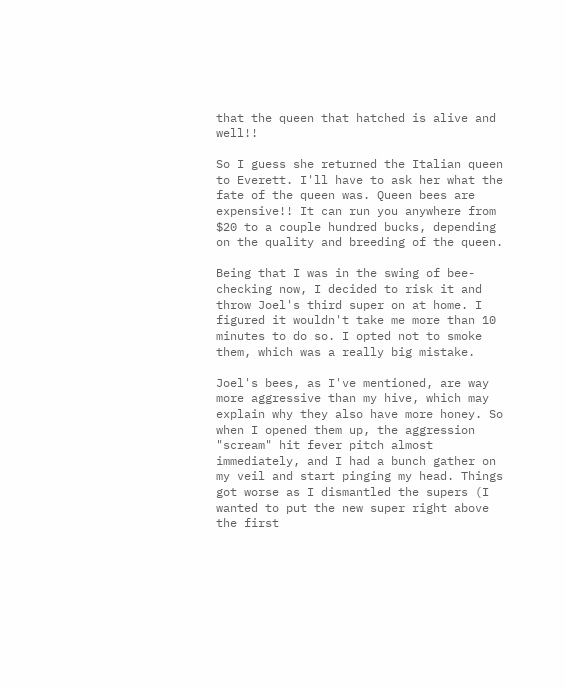that the queen that hatched is alive and well!!

So I guess she returned the Italian queen to Everett. I'll have to ask her what the fate of the queen was. Queen bees are expensive!! It can run you anywhere from $20 to a couple hundred bucks, depending on the quality and breeding of the queen.

Being that I was in the swing of bee-checking now, I decided to risk it and throw Joel's third super on at home. I figured it wouldn't take me more than 10 minutes to do so. I opted not to smoke them, which was a really big mistake.

Joel's bees, as I've mentioned, are way more aggressive than my hive, which may explain why they also have more honey. So when I opened them up, the aggression "scream" hit fever pitch almost immediately, and I had a bunch gather on my veil and start pinging my head. Things got worse as I dismantled the supers (I wanted to put the new super right above the first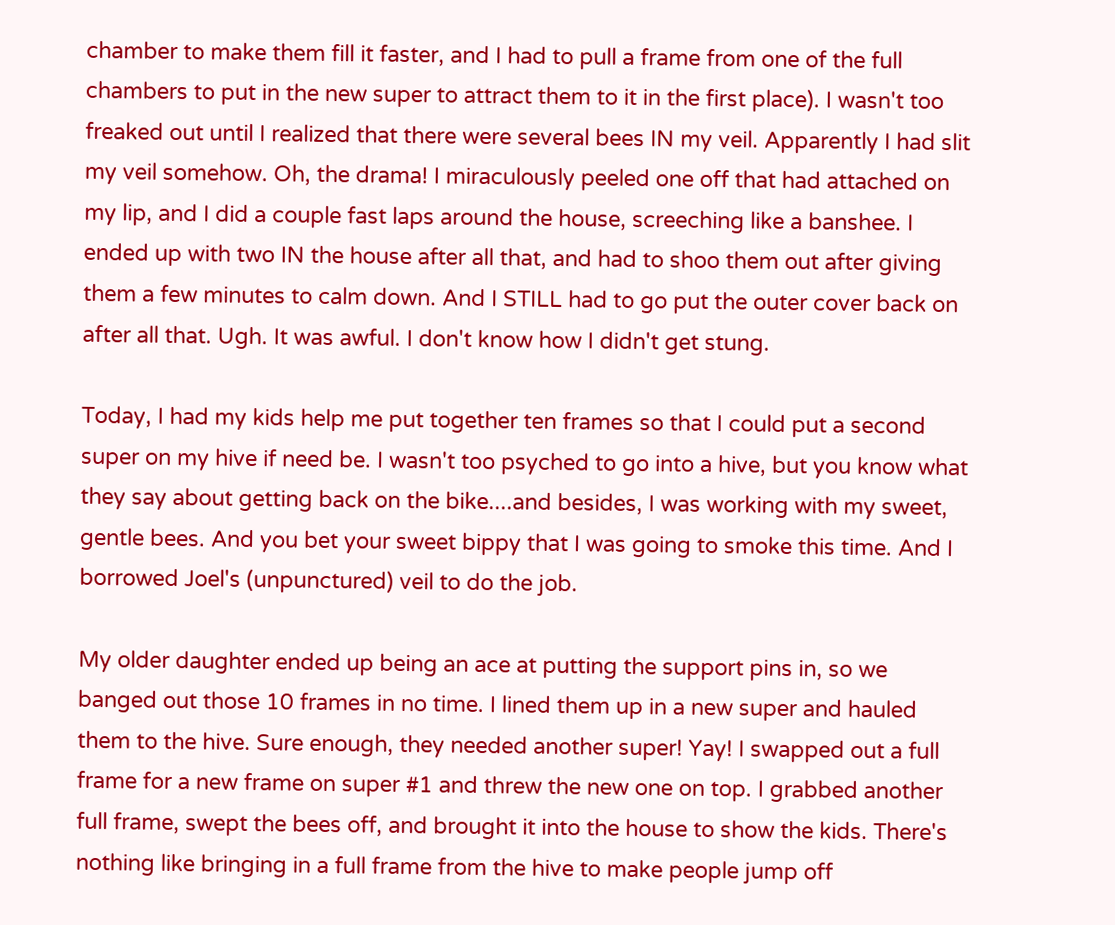chamber to make them fill it faster, and I had to pull a frame from one of the full chambers to put in the new super to attract them to it in the first place). I wasn't too freaked out until I realized that there were several bees IN my veil. Apparently I had slit my veil somehow. Oh, the drama! I miraculously peeled one off that had attached on my lip, and I did a couple fast laps around the house, screeching like a banshee. I ended up with two IN the house after all that, and had to shoo them out after giving them a few minutes to calm down. And I STILL had to go put the outer cover back on after all that. Ugh. It was awful. I don't know how I didn't get stung.

Today, I had my kids help me put together ten frames so that I could put a second super on my hive if need be. I wasn't too psyched to go into a hive, but you know what they say about getting back on the bike....and besides, I was working with my sweet, gentle bees. And you bet your sweet bippy that I was going to smoke this time. And I borrowed Joel's (unpunctured) veil to do the job.

My older daughter ended up being an ace at putting the support pins in, so we banged out those 10 frames in no time. I lined them up in a new super and hauled them to the hive. Sure enough, they needed another super! Yay! I swapped out a full frame for a new frame on super #1 and threw the new one on top. I grabbed another full frame, swept the bees off, and brought it into the house to show the kids. There's nothing like bringing in a full frame from the hive to make people jump off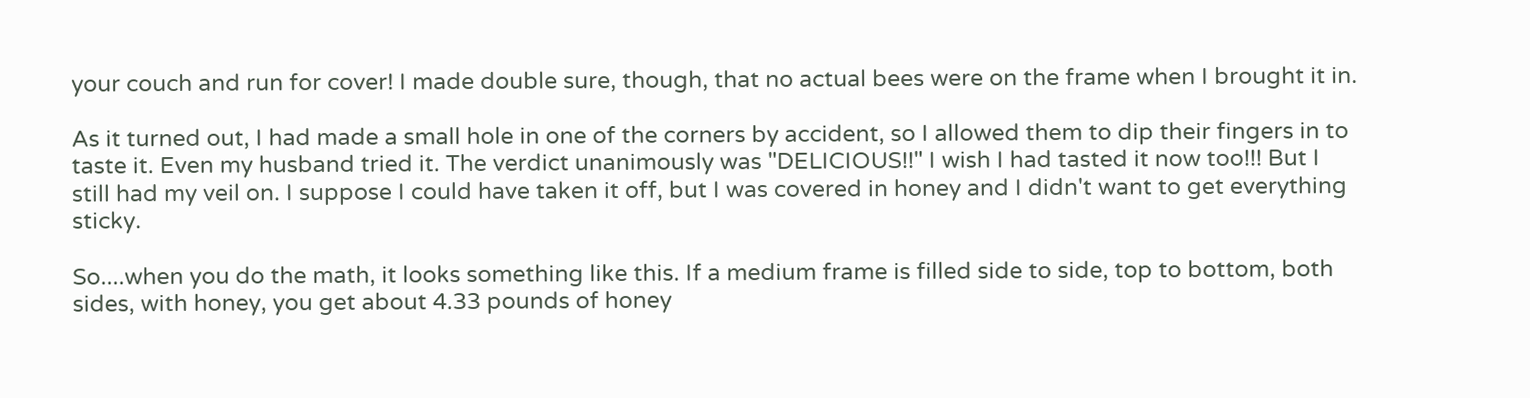your couch and run for cover! I made double sure, though, that no actual bees were on the frame when I brought it in.

As it turned out, I had made a small hole in one of the corners by accident, so I allowed them to dip their fingers in to taste it. Even my husband tried it. The verdict unanimously was "DELICIOUS!!" I wish I had tasted it now too!!! But I still had my veil on. I suppose I could have taken it off, but I was covered in honey and I didn't want to get everything sticky.

So....when you do the math, it looks something like this. If a medium frame is filled side to side, top to bottom, both sides, with honey, you get about 4.33 pounds of honey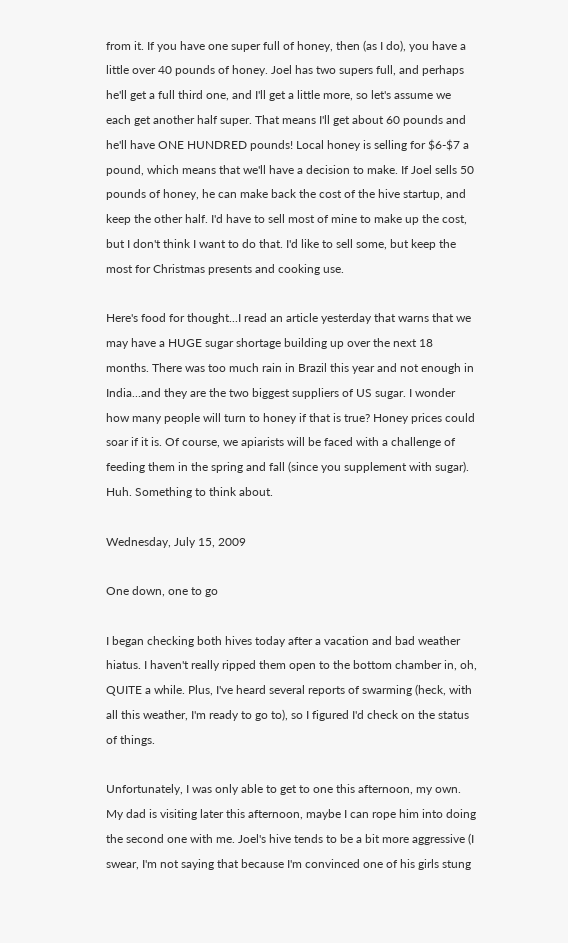from it. If you have one super full of honey, then (as I do), you have a little over 40 pounds of honey. Joel has two supers full, and perhaps he'll get a full third one, and I'll get a little more, so let's assume we each get another half super. That means I'll get about 60 pounds and he'll have ONE HUNDRED pounds! Local honey is selling for $6-$7 a pound, which means that we'll have a decision to make. If Joel sells 50 pounds of honey, he can make back the cost of the hive startup, and keep the other half. I'd have to sell most of mine to make up the cost, but I don't think I want to do that. I'd like to sell some, but keep the most for Christmas presents and cooking use.

Here's food for thought...I read an article yesterday that warns that we may have a HUGE sugar shortage building up over the next 18 months. There was too much rain in Brazil this year and not enough in India...and they are the two biggest suppliers of US sugar. I wonder how many people will turn to honey if that is true? Honey prices could soar if it is. Of course, we apiarists will be faced with a challenge of feeding them in the spring and fall (since you supplement with sugar). Huh. Something to think about.

Wednesday, July 15, 2009

One down, one to go

I began checking both hives today after a vacation and bad weather hiatus. I haven't really ripped them open to the bottom chamber in, oh, QUITE a while. Plus, I've heard several reports of swarming (heck, with all this weather, I'm ready to go to), so I figured I'd check on the status of things.

Unfortunately, I was only able to get to one this afternoon, my own. My dad is visiting later this afternoon, maybe I can rope him into doing the second one with me. Joel's hive tends to be a bit more aggressive (I swear, I'm not saying that because I'm convinced one of his girls stung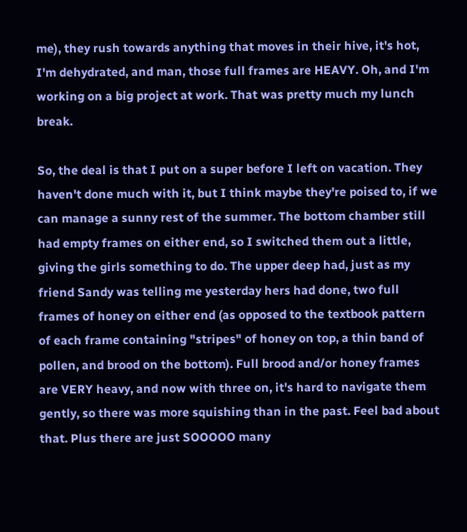me), they rush towards anything that moves in their hive, it's hot, I'm dehydrated, and man, those full frames are HEAVY. Oh, and I'm working on a big project at work. That was pretty much my lunch break.

So, the deal is that I put on a super before I left on vacation. They haven't done much with it, but I think maybe they're poised to, if we can manage a sunny rest of the summer. The bottom chamber still had empty frames on either end, so I switched them out a little, giving the girls something to do. The upper deep had, just as my friend Sandy was telling me yesterday hers had done, two full frames of honey on either end (as opposed to the textbook pattern of each frame containing "stripes" of honey on top, a thin band of pollen, and brood on the bottom). Full brood and/or honey frames are VERY heavy, and now with three on, it's hard to navigate them gently, so there was more squishing than in the past. Feel bad about that. Plus there are just SOOOOO many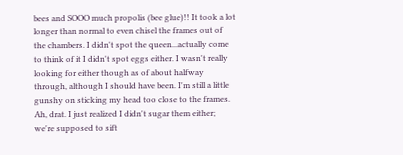bees and SOOO much propolis (bee glue)!! It took a lot longer than normal to even chisel the frames out of the chambers. I didn't spot the queen...actually come to think of it I didn't spot eggs either. I wasn't really looking for either though as of about halfway through, although I should have been. I'm still a little gunshy on sticking my head too close to the frames. Ah, drat. I just realized I didn't sugar them either; we're supposed to sift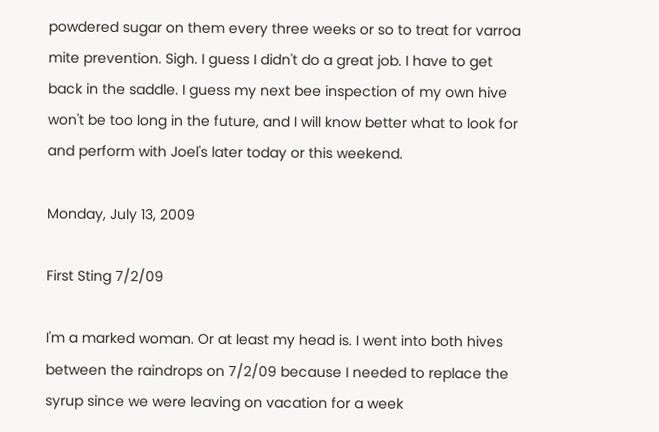powdered sugar on them every three weeks or so to treat for varroa mite prevention. Sigh. I guess I didn't do a great job. I have to get back in the saddle. I guess my next bee inspection of my own hive won't be too long in the future, and I will know better what to look for and perform with Joel's later today or this weekend.

Monday, July 13, 2009

First Sting 7/2/09

I'm a marked woman. Or at least my head is. I went into both hives between the raindrops on 7/2/09 because I needed to replace the syrup since we were leaving on vacation for a week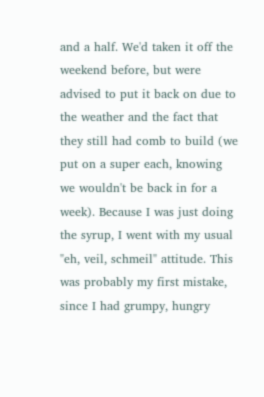and a half. We'd taken it off the weekend before, but were advised to put it back on due to the weather and the fact that they still had comb to build (we put on a super each, knowing we wouldn't be back in for a week). Because I was just doing the syrup, I went with my usual "eh, veil, schmeil" attitude. This was probably my first mistake, since I had grumpy, hungry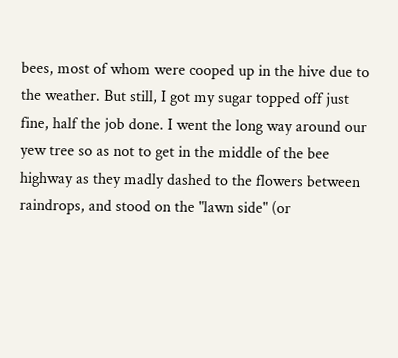bees, most of whom were cooped up in the hive due to the weather. But still, I got my sugar topped off just fine, half the job done. I went the long way around our yew tree so as not to get in the middle of the bee highway as they madly dashed to the flowers between raindrops, and stood on the "lawn side" (or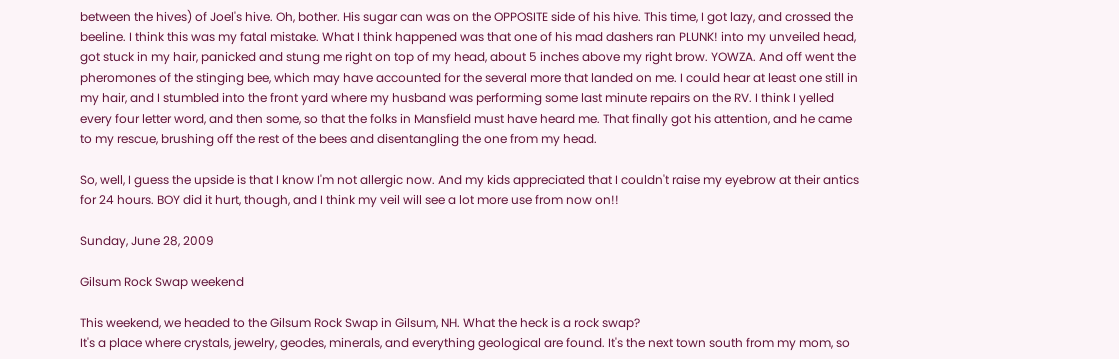between the hives) of Joel's hive. Oh, bother. His sugar can was on the OPPOSITE side of his hive. This time, I got lazy, and crossed the beeline. I think this was my fatal mistake. What I think happened was that one of his mad dashers ran PLUNK! into my unveiled head, got stuck in my hair, panicked and stung me right on top of my head, about 5 inches above my right brow. YOWZA. And off went the pheromones of the stinging bee, which may have accounted for the several more that landed on me. I could hear at least one still in my hair, and I stumbled into the front yard where my husband was performing some last minute repairs on the RV. I think I yelled every four letter word, and then some, so that the folks in Mansfield must have heard me. That finally got his attention, and he came to my rescue, brushing off the rest of the bees and disentangling the one from my head.

So, well, I guess the upside is that I know I'm not allergic now. And my kids appreciated that I couldn't raise my eyebrow at their antics for 24 hours. BOY did it hurt, though, and I think my veil will see a lot more use from now on!!

Sunday, June 28, 2009

Gilsum Rock Swap weekend

This weekend, we headed to the Gilsum Rock Swap in Gilsum, NH. What the heck is a rock swap?
It's a place where crystals, jewelry, geodes, minerals, and everything geological are found. It's the next town south from my mom, so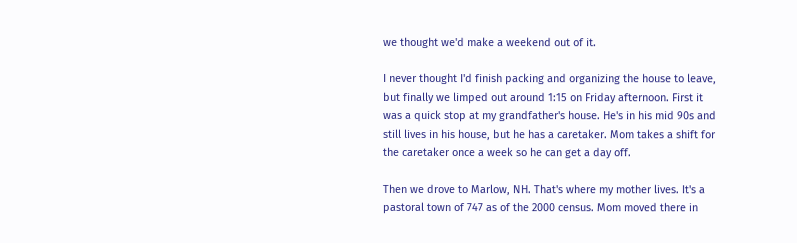we thought we'd make a weekend out of it.

I never thought I'd finish packing and organizing the house to leave, but finally we limped out around 1:15 on Friday afternoon. First it was a quick stop at my grandfather's house. He's in his mid 90s and still lives in his house, but he has a caretaker. Mom takes a shift for the caretaker once a week so he can get a day off.

Then we drove to Marlow, NH. That's where my mother lives. It's a pastoral town of 747 as of the 2000 census. Mom moved there in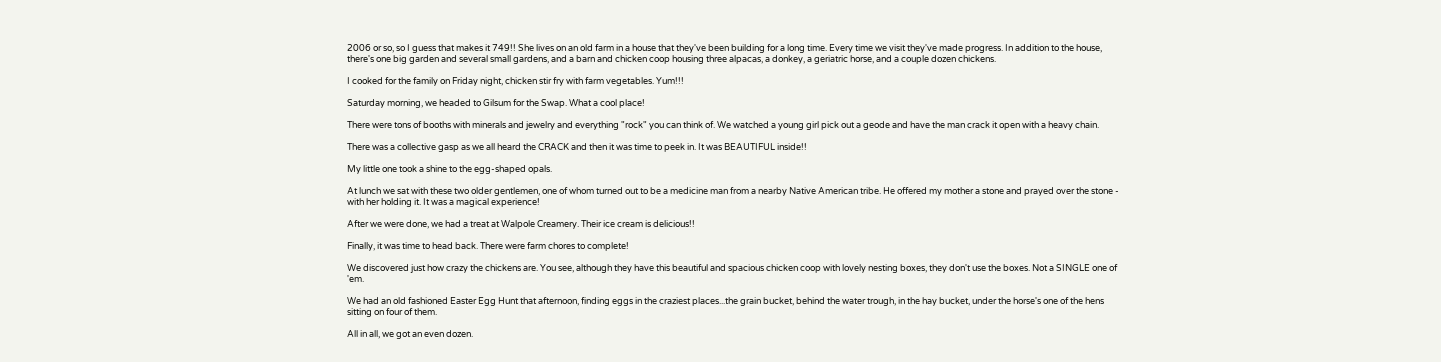2006 or so, so I guess that makes it 749!! She lives on an old farm in a house that they've been building for a long time. Every time we visit they've made progress. In addition to the house, there's one big garden and several small gardens, and a barn and chicken coop housing three alpacas, a donkey, a geriatric horse, and a couple dozen chickens.

I cooked for the family on Friday night, chicken stir fry with farm vegetables. Yum!!!

Saturday morning, we headed to Gilsum for the Swap. What a cool place!

There were tons of booths with minerals and jewelry and everything "rock" you can think of. We watched a young girl pick out a geode and have the man crack it open with a heavy chain.

There was a collective gasp as we all heard the CRACK and then it was time to peek in. It was BEAUTIFUL inside!!

My little one took a shine to the egg-shaped opals.

At lunch we sat with these two older gentlemen, one of whom turned out to be a medicine man from a nearby Native American tribe. He offered my mother a stone and prayed over the stone - with her holding it. It was a magical experience!

After we were done, we had a treat at Walpole Creamery. Their ice cream is delicious!!

Finally, it was time to head back. There were farm chores to complete!

We discovered just how crazy the chickens are. You see, although they have this beautiful and spacious chicken coop with lovely nesting boxes, they don't use the boxes. Not a SINGLE one of 'em.

We had an old fashioned Easter Egg Hunt that afternoon, finding eggs in the craziest places...the grain bucket, behind the water trough, in the hay bucket, under the horse's one of the hens sitting on four of them.

All in all, we got an even dozen.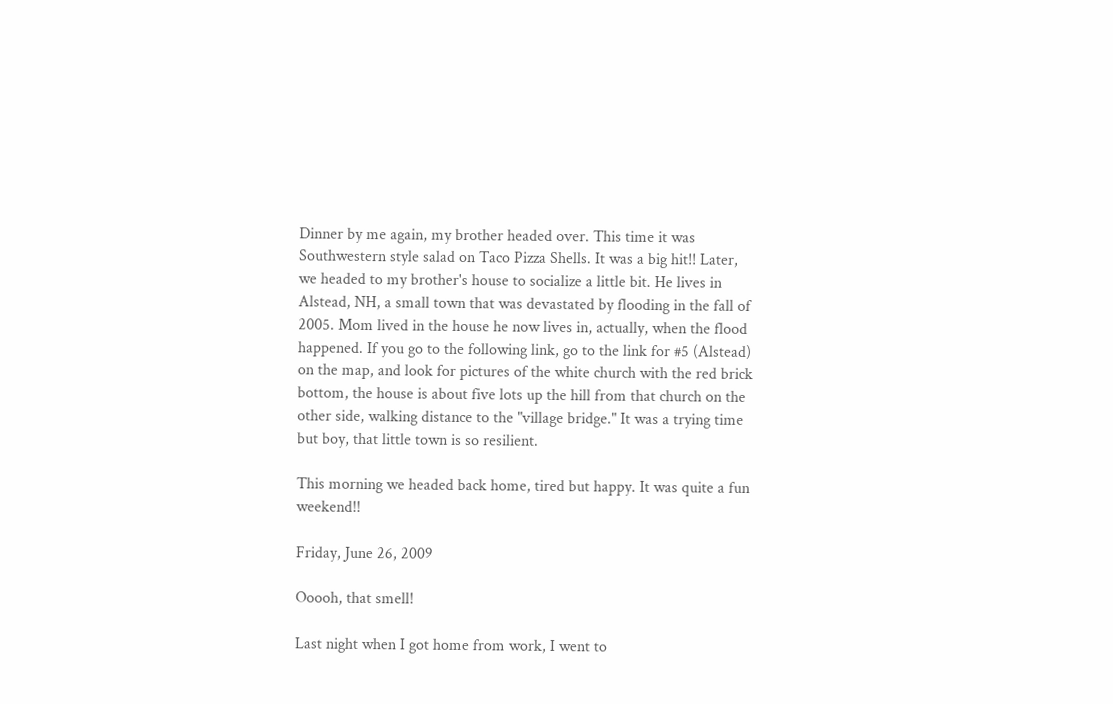Dinner by me again, my brother headed over. This time it was Southwestern style salad on Taco Pizza Shells. It was a big hit!! Later, we headed to my brother's house to socialize a little bit. He lives in Alstead, NH, a small town that was devastated by flooding in the fall of 2005. Mom lived in the house he now lives in, actually, when the flood happened. If you go to the following link, go to the link for #5 (Alstead) on the map, and look for pictures of the white church with the red brick bottom, the house is about five lots up the hill from that church on the other side, walking distance to the "village bridge." It was a trying time but boy, that little town is so resilient.

This morning we headed back home, tired but happy. It was quite a fun weekend!!

Friday, June 26, 2009

Ooooh, that smell!

Last night when I got home from work, I went to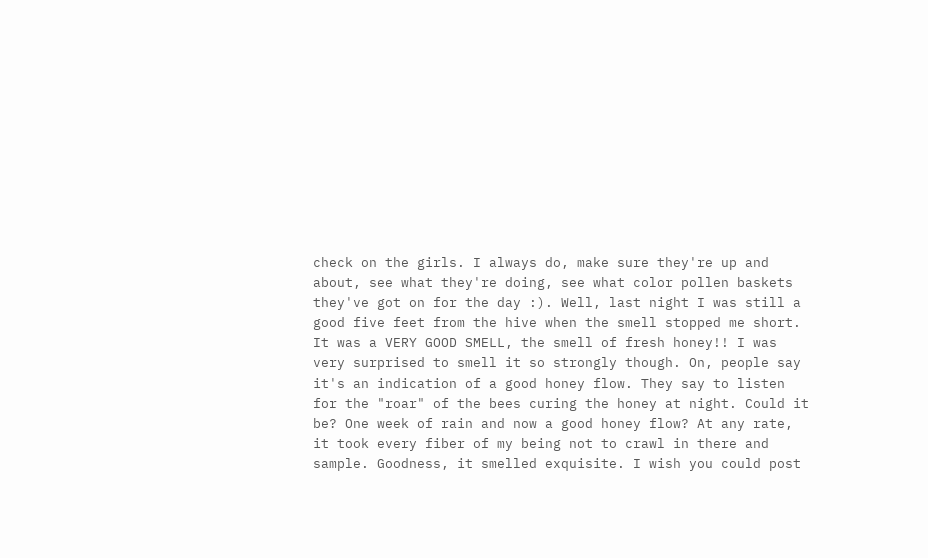check on the girls. I always do, make sure they're up and about, see what they're doing, see what color pollen baskets they've got on for the day :). Well, last night I was still a good five feet from the hive when the smell stopped me short. It was a VERY GOOD SMELL, the smell of fresh honey!! I was very surprised to smell it so strongly though. On, people say it's an indication of a good honey flow. They say to listen for the "roar" of the bees curing the honey at night. Could it be? One week of rain and now a good honey flow? At any rate, it took every fiber of my being not to crawl in there and sample. Goodness, it smelled exquisite. I wish you could post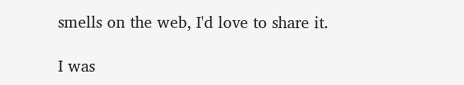smells on the web, I'd love to share it.

I was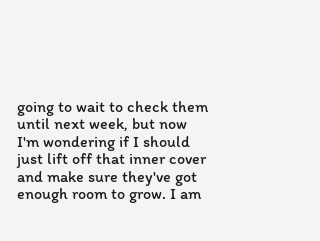going to wait to check them until next week, but now I'm wondering if I should just lift off that inner cover and make sure they've got enough room to grow. I am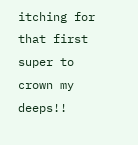itching for that first super to crown my deeps!!